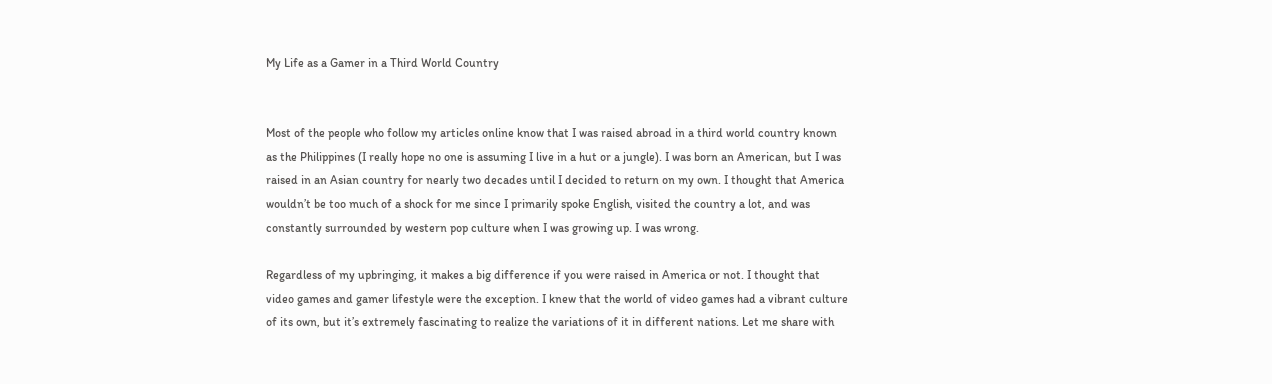My Life as a Gamer in a Third World Country


Most of the people who follow my articles online know that I was raised abroad in a third world country known as the Philippines (I really hope no one is assuming I live in a hut or a jungle). I was born an American, but I was raised in an Asian country for nearly two decades until I decided to return on my own. I thought that America wouldn’t be too much of a shock for me since I primarily spoke English, visited the country a lot, and was constantly surrounded by western pop culture when I was growing up. I was wrong.

Regardless of my upbringing, it makes a big difference if you were raised in America or not. I thought that video games and gamer lifestyle were the exception. I knew that the world of video games had a vibrant culture of its own, but it’s extremely fascinating to realize the variations of it in different nations. Let me share with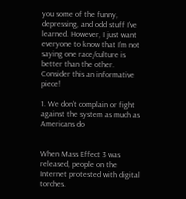you some of the funny, depressing, and odd stuff I’ve learned. However, I just want everyone to know that I’m not saying one race/culture is better than the other. Consider this an informative piece!

1. We don’t complain or fight against the system as much as Americans do


When Mass Effect 3 was released, people on the Internet protested with digital torches.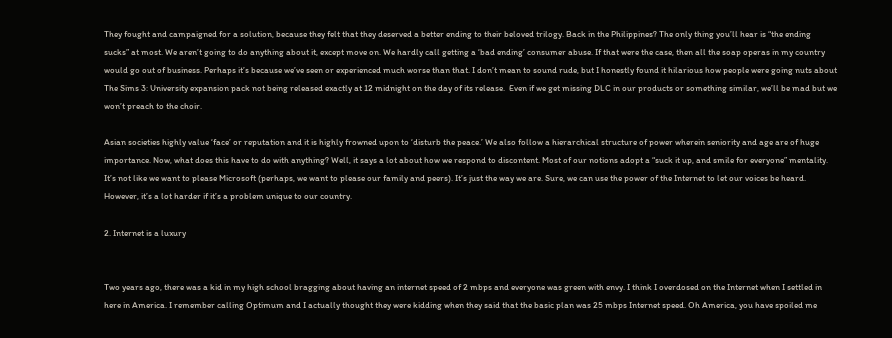They fought and campaigned for a solution, because they felt that they deserved a better ending to their beloved trilogy. Back in the Philippines? The only thing you’ll hear is “the ending sucks” at most. We aren’t going to do anything about it, except move on. We hardly call getting a ‘bad ending’ consumer abuse. If that were the case, then all the soap operas in my country would go out of business. Perhaps it’s because we’ve seen or experienced much worse than that. I don’t mean to sound rude, but I honestly found it hilarious how people were going nuts about The Sims 3: University expansion pack not being released exactly at 12 midnight on the day of its release.  Even if we get missing DLC in our products or something similar, we’ll be mad but we won’t preach to the choir.

Asian societies highly value ‘face’ or reputation and it is highly frowned upon to ‘disturb the peace.’ We also follow a hierarchical structure of power wherein seniority and age are of huge importance. Now, what does this have to do with anything? Well, it says a lot about how we respond to discontent. Most of our notions adopt a “suck it up, and smile for everyone” mentality. It’s not like we want to please Microsoft (perhaps, we want to please our family and peers). It’s just the way we are. Sure, we can use the power of the Internet to let our voices be heard. However, it’s a lot harder if it’s a problem unique to our country.

2. Internet is a luxury


Two years ago, there was a kid in my high school bragging about having an internet speed of 2 mbps and everyone was green with envy. I think I overdosed on the Internet when I settled in here in America. I remember calling Optimum and I actually thought they were kidding when they said that the basic plan was 25 mbps Internet speed. Oh America, you have spoiled me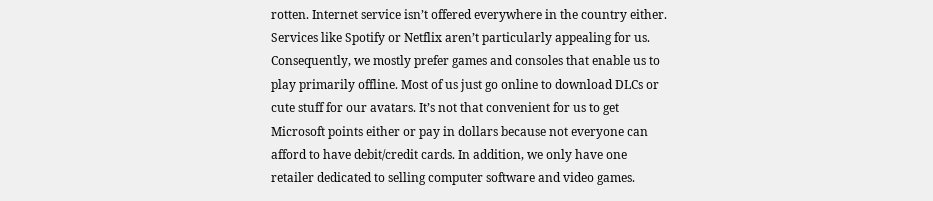rotten. Internet service isn’t offered everywhere in the country either. Services like Spotify or Netflix aren’t particularly appealing for us. Consequently, we mostly prefer games and consoles that enable us to play primarily offline. Most of us just go online to download DLCs or cute stuff for our avatars. It’s not that convenient for us to get Microsoft points either or pay in dollars because not everyone can afford to have debit/credit cards. In addition, we only have one retailer dedicated to selling computer software and video games.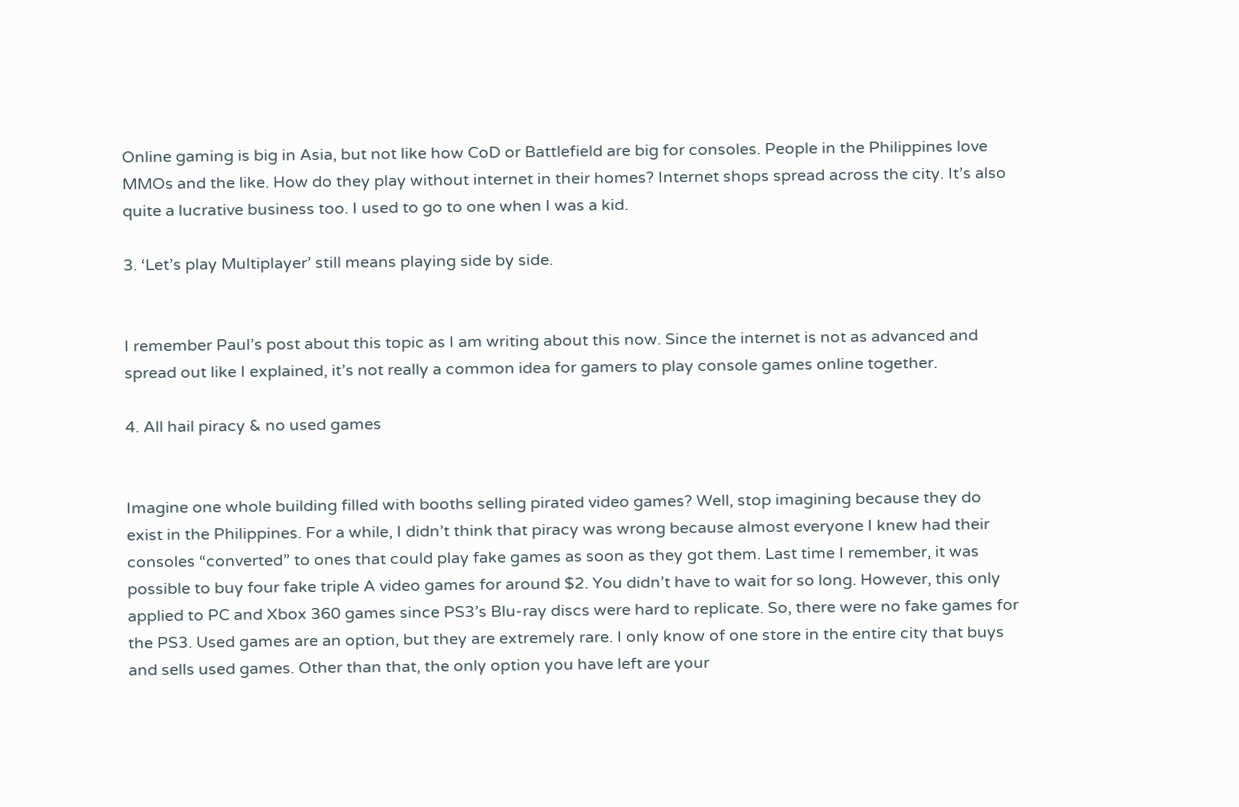Online gaming is big in Asia, but not like how CoD or Battlefield are big for consoles. People in the Philippines love MMOs and the like. How do they play without internet in their homes? Internet shops spread across the city. It’s also quite a lucrative business too. I used to go to one when I was a kid.

3. ‘Let’s play Multiplayer’ still means playing side by side.


I remember Paul’s post about this topic as I am writing about this now. Since the internet is not as advanced and spread out like I explained, it’s not really a common idea for gamers to play console games online together.

4. All hail piracy & no used games


Imagine one whole building filled with booths selling pirated video games? Well, stop imagining because they do exist in the Philippines. For a while, I didn’t think that piracy was wrong because almost everyone I knew had their consoles “converted” to ones that could play fake games as soon as they got them. Last time I remember, it was possible to buy four fake triple A video games for around $2. You didn’t have to wait for so long. However, this only applied to PC and Xbox 360 games since PS3’s Blu-ray discs were hard to replicate. So, there were no fake games for the PS3. Used games are an option, but they are extremely rare. I only know of one store in the entire city that buys and sells used games. Other than that, the only option you have left are your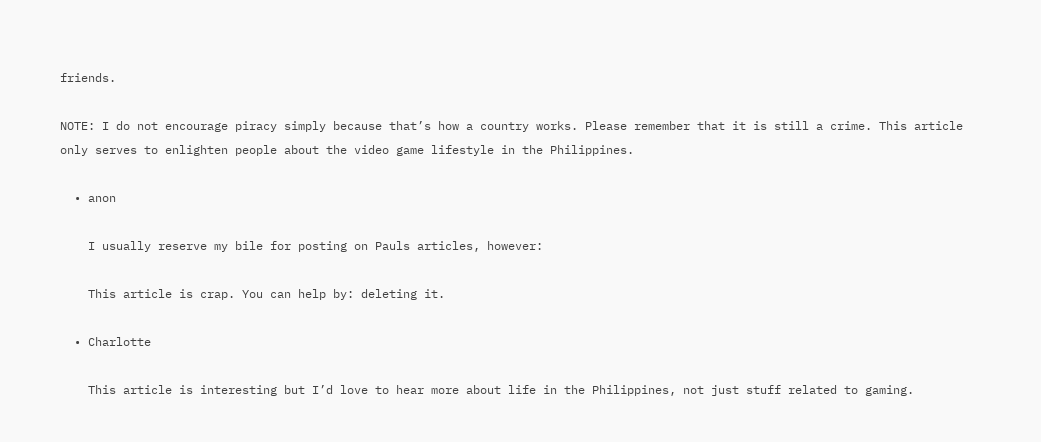friends.

NOTE: I do not encourage piracy simply because that’s how a country works. Please remember that it is still a crime. This article only serves to enlighten people about the video game lifestyle in the Philippines.

  • anon

    I usually reserve my bile for posting on Pauls articles, however:

    This article is crap. You can help by: deleting it.

  • Charlotte

    This article is interesting but I’d love to hear more about life in the Philippines, not just stuff related to gaming.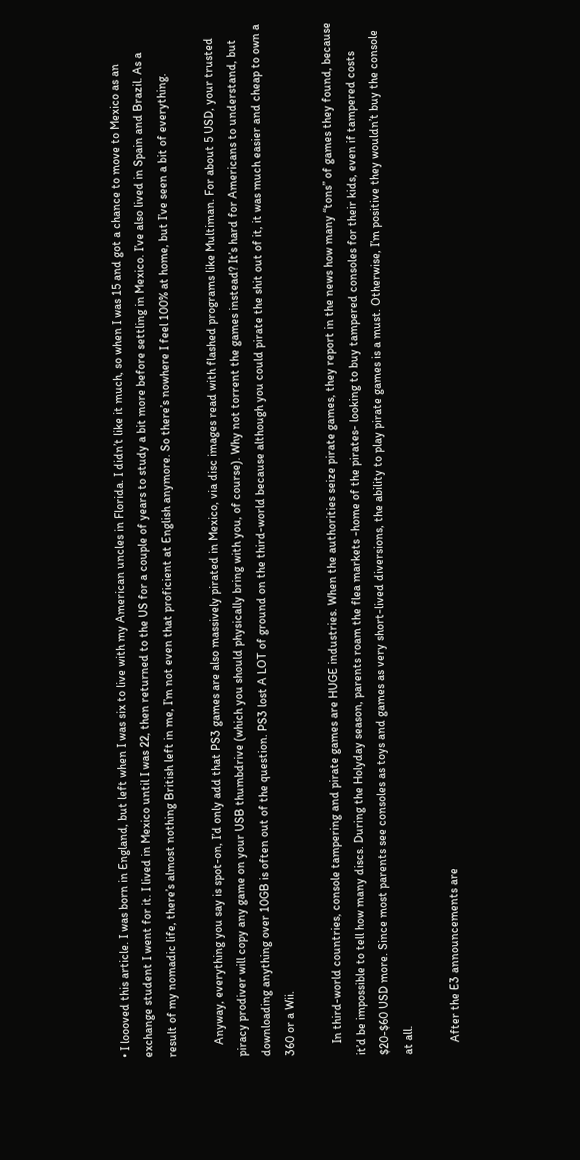• I loooved this article. I was born in England, but left when I was six to live with my American uncles in Florida. I didn’t like it much, so when I was 15 and got a chance to move to Mexico as an exchange student I went for it. I lived in Mexico until I was 22, then returned to the US for a couple of years to study a bit more before settling in Mexico. I’ve also lived in Spain and Brazil. As a result of my nomadic life, there’s almost nothing British left in me, I’m not even that proficient at English anymore. So there’s nowhere I feel 100% at home, but I’ve seen a bit of everything.

    Anyway, everything you say is spot-on, I’d only add that PS3 games are also massively pirated in Mexico, via disc images read with flashed programs like Multiman. For about 5 USD, your trusted piracy prodiver will copy any game on your USB thumbdrive (which you should physically bring with you, of course). Why not torrent the games instead? It’s hard for Americans to understand, but downloading anything over 10GB is often out of the question. PS3 lost A LOT of ground on the third-world because although you could pirate the shit out of it, it was much easier and cheap to own a 360 or a Wii.

    In third-world countries, console tampering and pirate games are HUGE industries. When the authorities seize pirate games, they report in the news how many “tons” of games they found, because it’d be impossible to tell how many discs. During the Holyday season, parents roam the flea markets -home of the pirates- looking to buy tampered consoles for their kids, even if tampered costs $20-$60 USD more. Since most parents see consoles as toys and games as very short-lived diversions, the ability to play pirate games is a must. Otherwise, I’m positive they wouldn’t buy the console at all.

    After the E3 announcements are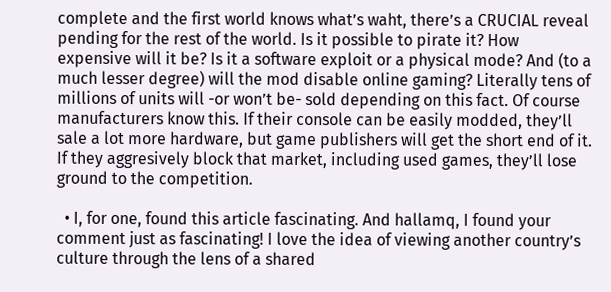complete and the first world knows what’s waht, there’s a CRUCIAL reveal pending for the rest of the world. Is it possible to pirate it? How expensive will it be? Is it a software exploit or a physical mode? And (to a much lesser degree) will the mod disable online gaming? Literally tens of millions of units will -or won’t be- sold depending on this fact. Of course manufacturers know this. If their console can be easily modded, they’ll sale a lot more hardware, but game publishers will get the short end of it. If they aggresively block that market, including used games, they’ll lose ground to the competition.

  • I, for one, found this article fascinating. And hallamq, I found your comment just as fascinating! I love the idea of viewing another country’s culture through the lens of a shared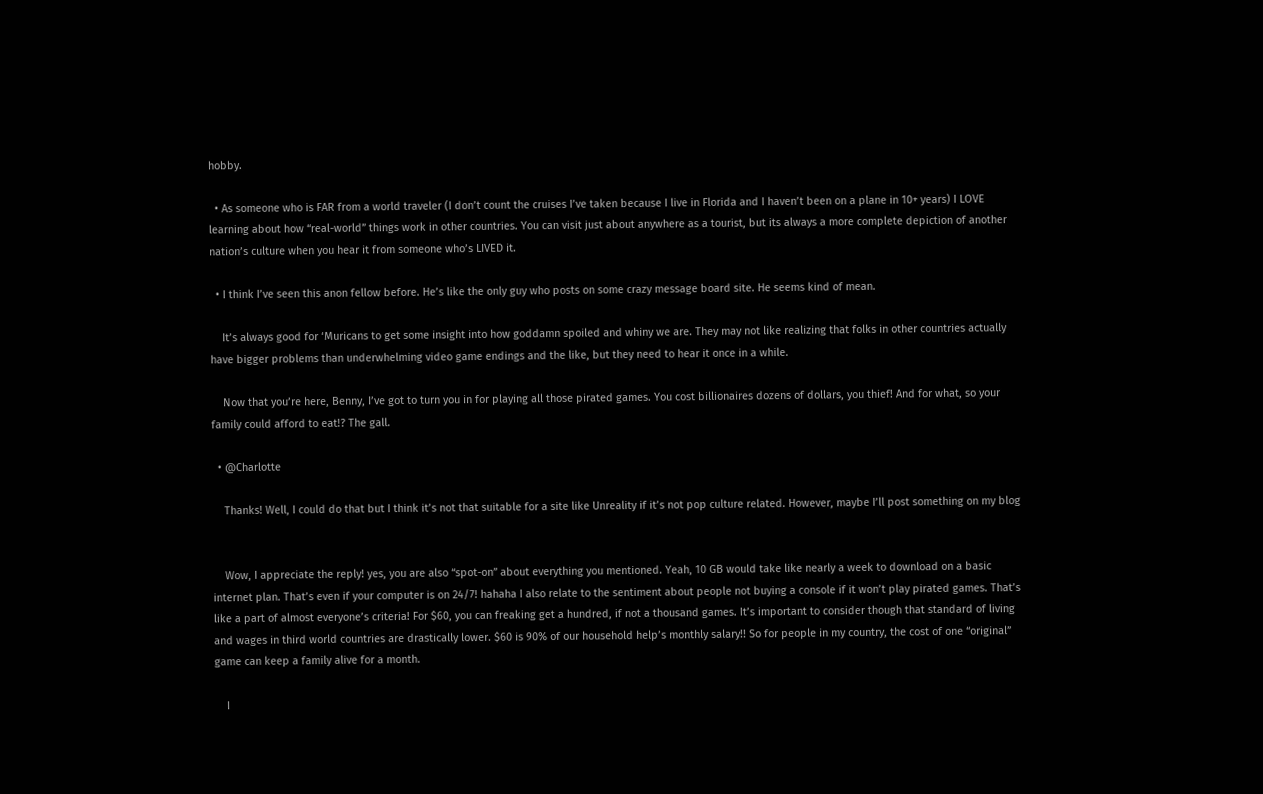hobby.

  • As someone who is FAR from a world traveler (I don’t count the cruises I’ve taken because I live in Florida and I haven’t been on a plane in 10+ years) I LOVE learning about how “real-world” things work in other countries. You can visit just about anywhere as a tourist, but its always a more complete depiction of another nation’s culture when you hear it from someone who’s LIVED it.

  • I think I’ve seen this anon fellow before. He’s like the only guy who posts on some crazy message board site. He seems kind of mean.

    It’s always good for ‘Muricans to get some insight into how goddamn spoiled and whiny we are. They may not like realizing that folks in other countries actually have bigger problems than underwhelming video game endings and the like, but they need to hear it once in a while.

    Now that you’re here, Benny, I’ve got to turn you in for playing all those pirated games. You cost billionaires dozens of dollars, you thief! And for what, so your family could afford to eat!? The gall.

  • @Charlotte

    Thanks! Well, I could do that but I think it’s not that suitable for a site like Unreality if it’s not pop culture related. However, maybe I’ll post something on my blog


    Wow, I appreciate the reply! yes, you are also “spot-on” about everything you mentioned. Yeah, 10 GB would take like nearly a week to download on a basic internet plan. That’s even if your computer is on 24/7! hahaha I also relate to the sentiment about people not buying a console if it won’t play pirated games. That’s like a part of almost everyone’s criteria! For $60, you can freaking get a hundred, if not a thousand games. It’s important to consider though that standard of living and wages in third world countries are drastically lower. $60 is 90% of our household help’s monthly salary!! So for people in my country, the cost of one “original” game can keep a family alive for a month.

    I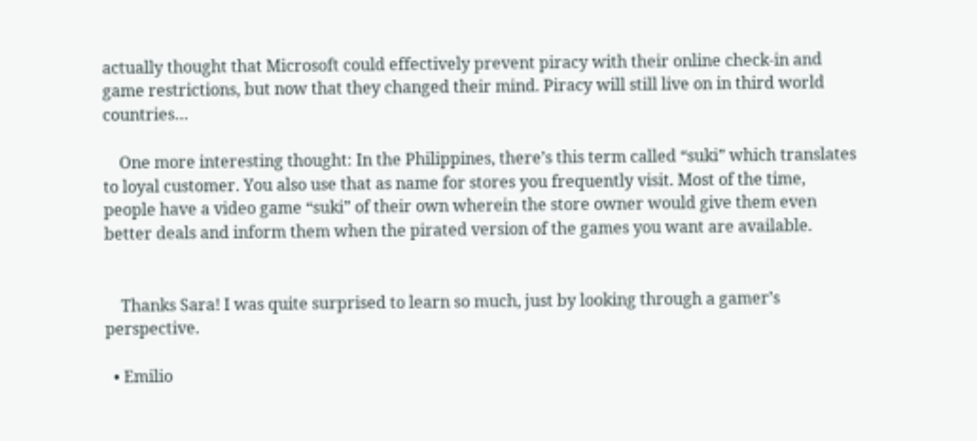actually thought that Microsoft could effectively prevent piracy with their online check-in and game restrictions, but now that they changed their mind. Piracy will still live on in third world countries…

    One more interesting thought: In the Philippines, there’s this term called “suki” which translates to loyal customer. You also use that as name for stores you frequently visit. Most of the time, people have a video game “suki” of their own wherein the store owner would give them even better deals and inform them when the pirated version of the games you want are available.


    Thanks Sara! I was quite surprised to learn so much, just by looking through a gamer’s perspective.

  • Emilio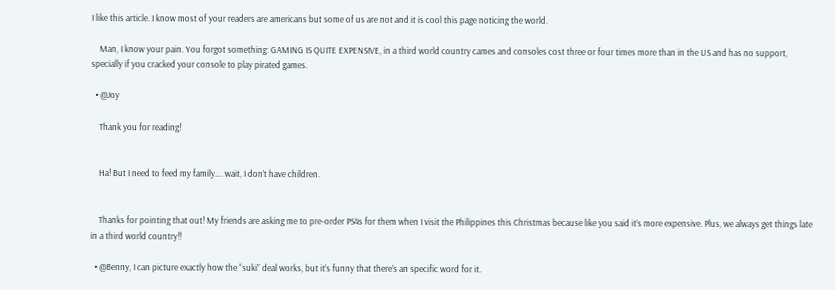I like this article. I know most of your readers are americans but some of us are not and it is cool this page noticing the world.

    Man, I know your pain. You forgot something: GAMING IS QUITE EXPENSIVE, in a third world country cames and consoles cost three or four times more than in the US and has no support, specially if you cracked your console to play pirated games.

  • @Joy

    Thank you for reading!


    Ha! But I need to feed my family…. wait, I don’t have children.


    Thanks for pointing that out! My friends are asking me to pre-order PS4s for them when I visit the Philippines this Christmas because like you said it’s more expensive. Plus, we always get things late in a third world country!!

  • @Benny, I can picture exactly how the “suki” deal works, but it’s funny that there’s an specific word for it.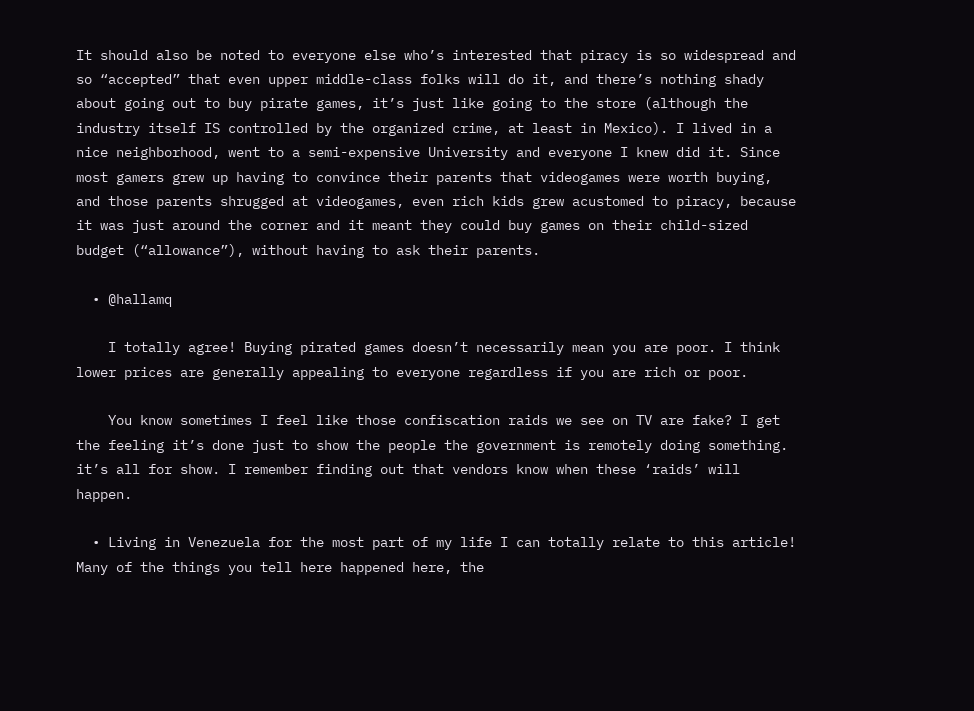It should also be noted to everyone else who’s interested that piracy is so widespread and so “accepted” that even upper middle-class folks will do it, and there’s nothing shady about going out to buy pirate games, it’s just like going to the store (although the industry itself IS controlled by the organized crime, at least in Mexico). I lived in a nice neighborhood, went to a semi-expensive University and everyone I knew did it. Since most gamers grew up having to convince their parents that videogames were worth buying, and those parents shrugged at videogames, even rich kids grew acustomed to piracy, because it was just around the corner and it meant they could buy games on their child-sized budget (“allowance”), without having to ask their parents.

  • @hallamq

    I totally agree! Buying pirated games doesn’t necessarily mean you are poor. I think lower prices are generally appealing to everyone regardless if you are rich or poor.

    You know sometimes I feel like those confiscation raids we see on TV are fake? I get the feeling it’s done just to show the people the government is remotely doing something. it’s all for show. I remember finding out that vendors know when these ‘raids’ will happen.

  • Living in Venezuela for the most part of my life I can totally relate to this article! Many of the things you tell here happened here, the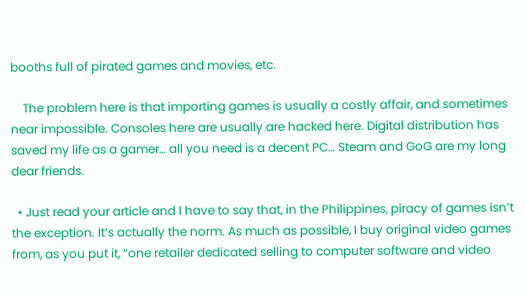booths full of pirated games and movies, etc.

    The problem here is that importing games is usually a costly affair, and sometimes near impossible. Consoles here are usually are hacked here. Digital distribution has saved my life as a gamer… all you need is a decent PC… Steam and GoG are my long dear friends.

  • Just read your article and I have to say that, in the Philippines, piracy of games isn’t the exception. It’s actually the norm. As much as possible, I buy original video games from, as you put it, “one retailer dedicated selling to computer software and video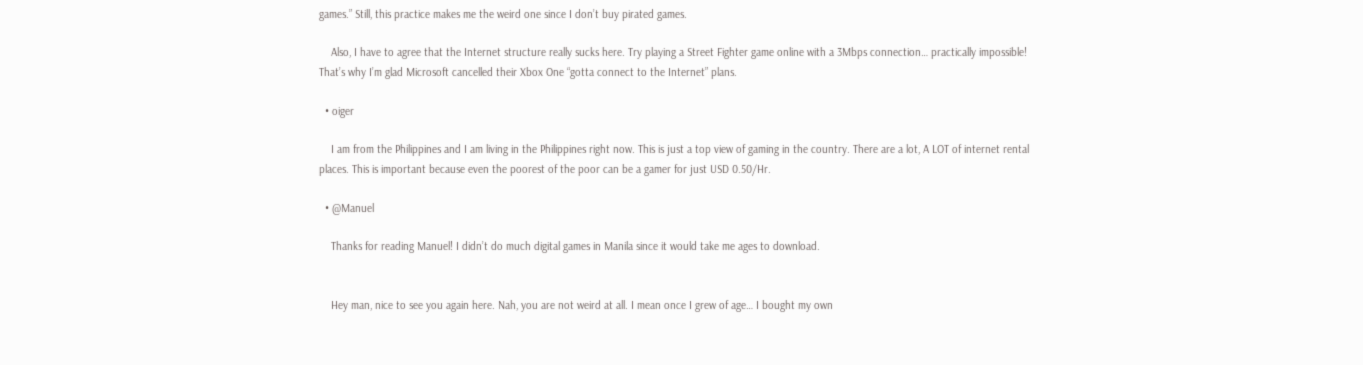games.” Still, this practice makes me the weird one since I don’t buy pirated games.

    Also, I have to agree that the Internet structure really sucks here. Try playing a Street Fighter game online with a 3Mbps connection… practically impossible! That’s why I’m glad Microsoft cancelled their Xbox One “gotta connect to the Internet” plans.

  • oiger

    I am from the Philippines and I am living in the Philippines right now. This is just a top view of gaming in the country. There are a lot, A LOT of internet rental places. This is important because even the poorest of the poor can be a gamer for just USD 0.50/Hr.

  • @Manuel

    Thanks for reading Manuel! I didn’t do much digital games in Manila since it would take me ages to download.


    Hey man, nice to see you again here. Nah, you are not weird at all. I mean once I grew of age… I bought my own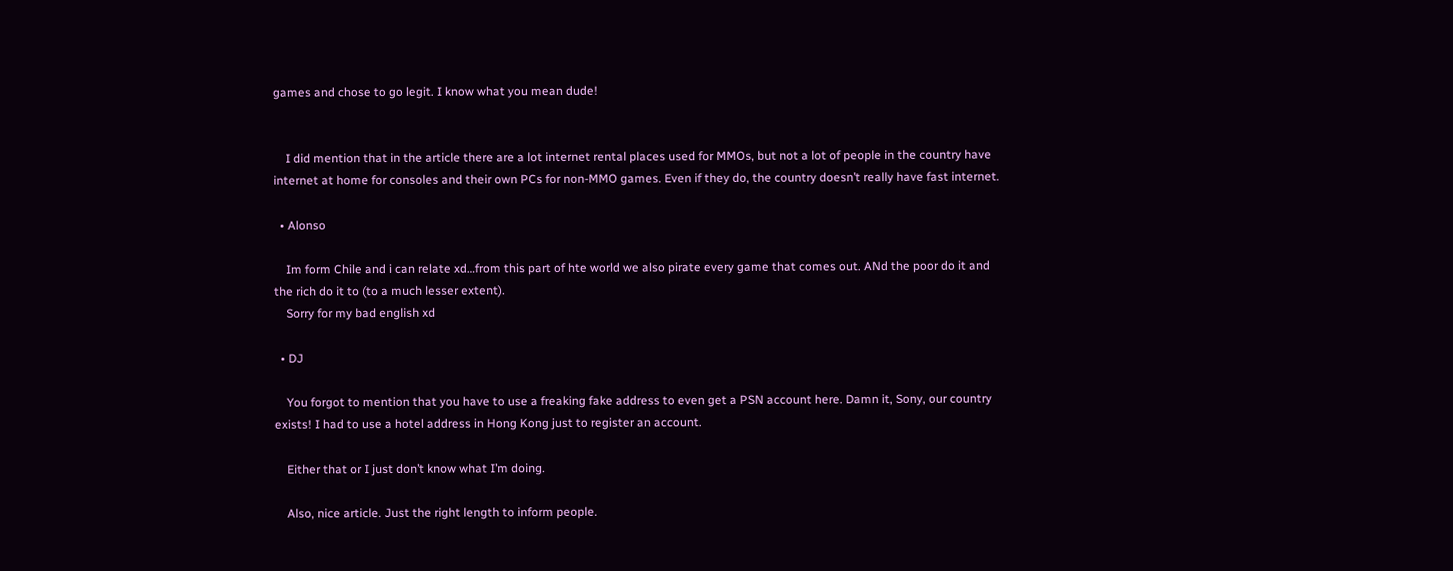games and chose to go legit. I know what you mean dude!


    I did mention that in the article there are a lot internet rental places used for MMOs, but not a lot of people in the country have internet at home for consoles and their own PCs for non-MMO games. Even if they do, the country doesn’t really have fast internet.

  • Alonso

    Im form Chile and i can relate xd…from this part of hte world we also pirate every game that comes out. ANd the poor do it and the rich do it to (to a much lesser extent).
    Sorry for my bad english xd

  • DJ

    You forgot to mention that you have to use a freaking fake address to even get a PSN account here. Damn it, Sony, our country exists! I had to use a hotel address in Hong Kong just to register an account.

    Either that or I just don’t know what I’m doing.

    Also, nice article. Just the right length to inform people.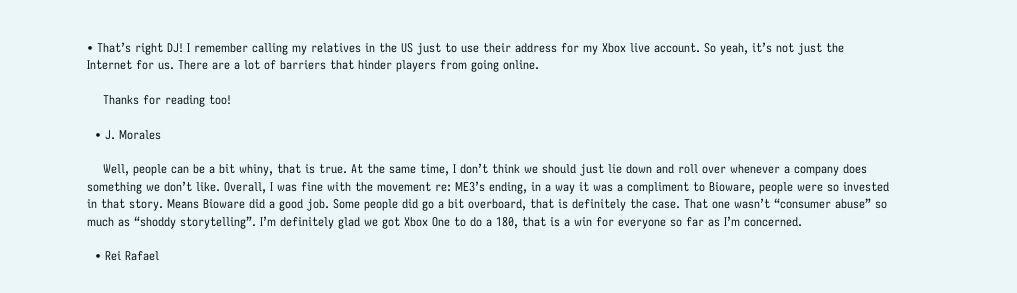• That’s right DJ! I remember calling my relatives in the US just to use their address for my Xbox live account. So yeah, it’s not just the Internet for us. There are a lot of barriers that hinder players from going online.

    Thanks for reading too!

  • J. Morales

    Well, people can be a bit whiny, that is true. At the same time, I don’t think we should just lie down and roll over whenever a company does something we don’t like. Overall, I was fine with the movement re: ME3’s ending, in a way it was a compliment to Bioware, people were so invested in that story. Means Bioware did a good job. Some people did go a bit overboard, that is definitely the case. That one wasn’t “consumer abuse” so much as “shoddy storytelling”. I’m definitely glad we got Xbox One to do a 180, that is a win for everyone so far as I’m concerned.

  • Rei Rafael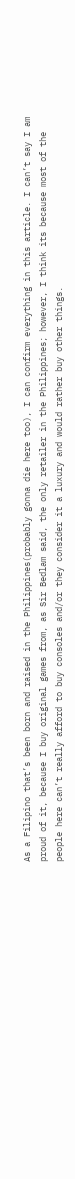As a Filipino that’s been born and raised in the Philippines(probably gonna die here too), I can confirm everything in this article. I can’t say I am proud of it, because I buy original games from, as Sir Bedlam said, the only retailer in the Philippines; however, I think its because most of the people here can’t really afford to buy consoles and/or they consider it a luxury and would rather buy other things.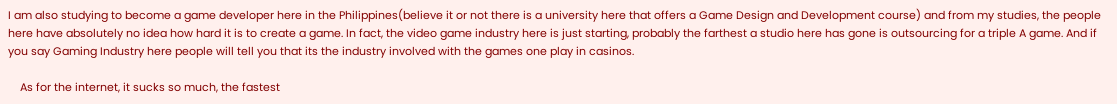I am also studying to become a game developer here in the Philippines(believe it or not there is a university here that offers a Game Design and Development course) and from my studies, the people here have absolutely no idea how hard it is to create a game. In fact, the video game industry here is just starting, probably the farthest a studio here has gone is outsourcing for a triple A game. And if you say Gaming Industry here people will tell you that its the industry involved with the games one play in casinos.

    As for the internet, it sucks so much, the fastest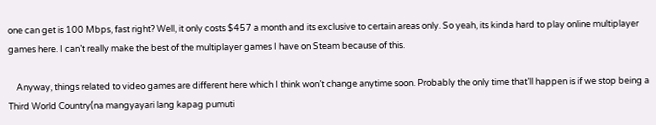one can get is 100 Mbps, fast right? Well, it only costs $457 a month and its exclusive to certain areas only. So yeah, its kinda hard to play online multiplayer games here. I can’t really make the best of the multiplayer games I have on Steam because of this.

    Anyway, things related to video games are different here which I think won’t change anytime soon. Probably the only time that’ll happen is if we stop being a Third World Country(na mangyayari lang kapag pumuti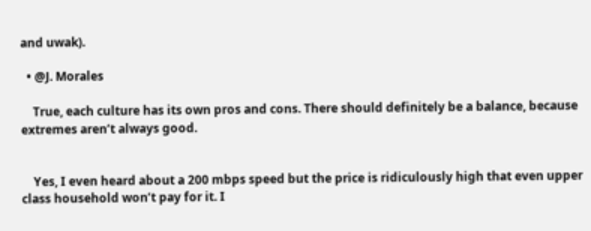and uwak).

  • @J. Morales

    True, each culture has its own pros and cons. There should definitely be a balance, because extremes aren’t always good.


    Yes, I even heard about a 200 mbps speed but the price is ridiculously high that even upper class household won’t pay for it. I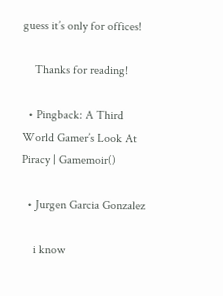guess it’s only for offices!

    Thanks for reading!

  • Pingback: A Third World Gamer’s Look At Piracy | Gamemoir()

  • Jurgen Garcia Gonzalez

    i know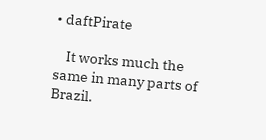• daftPirate

    It works much the same in many parts of Brazil.